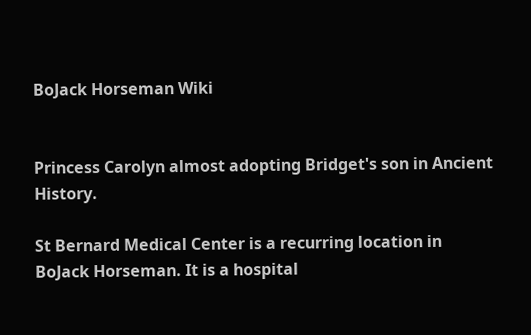BoJack Horseman Wiki


Princess Carolyn almost adopting Bridget's son in Ancient History.

St Bernard Medical Center is a recurring location in BoJack Horseman. It is a hospital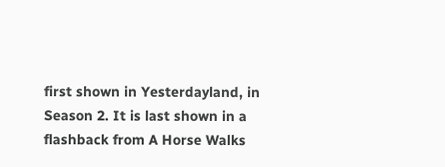first shown in Yesterdayland, in Season 2. It is last shown in a flashback from A Horse Walks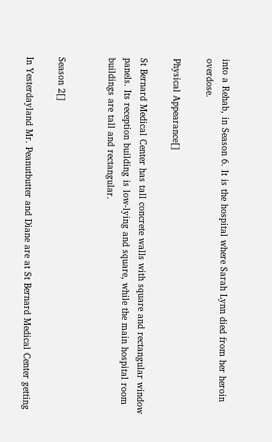into a Rehab, in Season 6. It is the hospital where Sarah Lynn died from her heroin overdose.

Physical Appearance[]

St Bernard Medical Center has tall concrete walls with square and rectangular window panels. Its reception building is low-lying and square, while the main hospital room buildings are tall and rectangular.


Season 2[]

In Yesterdayland Mr. Peanutbutter and Diane are at St Bernard Medical Center getting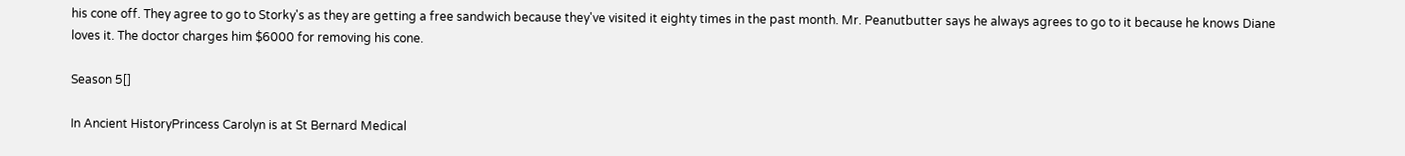his cone off. They agree to go to Storky's as they are getting a free sandwich because they've visited it eighty times in the past month. Mr. Peanutbutter says he always agrees to go to it because he knows Diane loves it. The doctor charges him $6000 for removing his cone.

Season 5[]

In Ancient HistoryPrincess Carolyn is at St Bernard Medical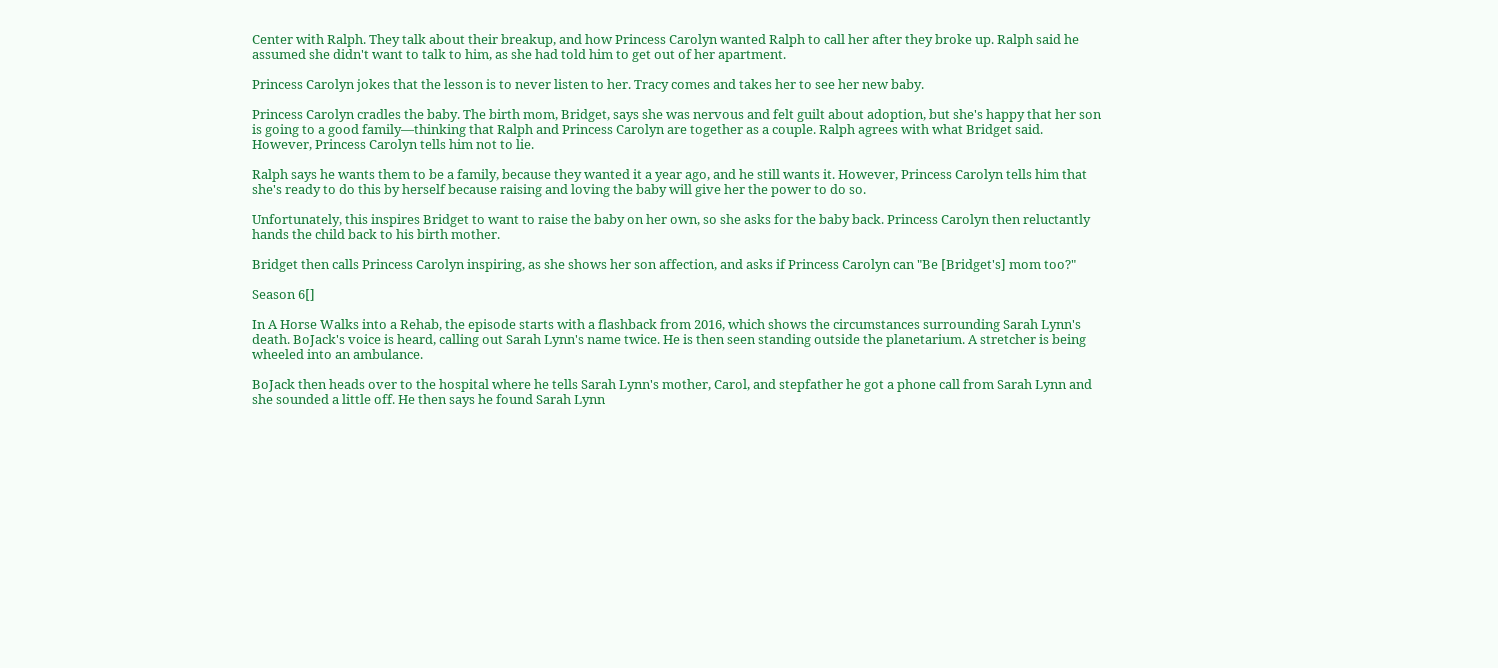Center with Ralph. They talk about their breakup, and how Princess Carolyn wanted Ralph to call her after they broke up. Ralph said he assumed she didn't want to talk to him, as she had told him to get out of her apartment.

Princess Carolyn jokes that the lesson is to never listen to her. Tracy comes and takes her to see her new baby.

Princess Carolyn cradles the baby. The birth mom, Bridget, says she was nervous and felt guilt about adoption, but she's happy that her son is going to a good family—thinking that Ralph and Princess Carolyn are together as a couple. Ralph agrees with what Bridget said. However, Princess Carolyn tells him not to lie.

Ralph says he wants them to be a family, because they wanted it a year ago, and he still wants it. However, Princess Carolyn tells him that she's ready to do this by herself because raising and loving the baby will give her the power to do so.

Unfortunately, this inspires Bridget to want to raise the baby on her own, so she asks for the baby back. Princess Carolyn then reluctantly hands the child back to his birth mother.

Bridget then calls Princess Carolyn inspiring, as she shows her son affection, and asks if Princess Carolyn can "Be [Bridget's] mom too?"

Season 6[]

In A Horse Walks into a Rehab, the episode starts with a flashback from 2016, which shows the circumstances surrounding Sarah Lynn's death. BoJack's voice is heard, calling out Sarah Lynn's name twice. He is then seen standing outside the planetarium. A stretcher is being wheeled into an ambulance.

BoJack then heads over to the hospital where he tells Sarah Lynn's mother, Carol, and stepfather he got a phone call from Sarah Lynn and she sounded a little off. He then says he found Sarah Lynn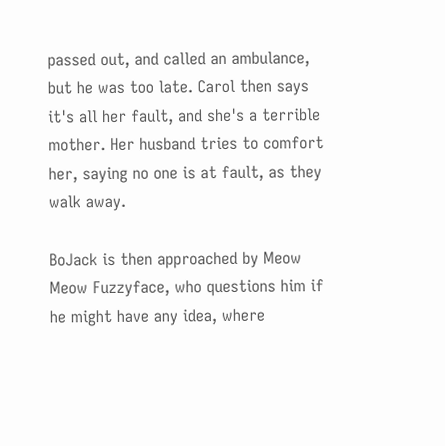passed out, and called an ambulance, but he was too late. Carol then says it's all her fault, and she's a terrible mother. Her husband tries to comfort her, saying no one is at fault, as they walk away.

BoJack is then approached by Meow Meow Fuzzyface, who questions him if he might have any idea, where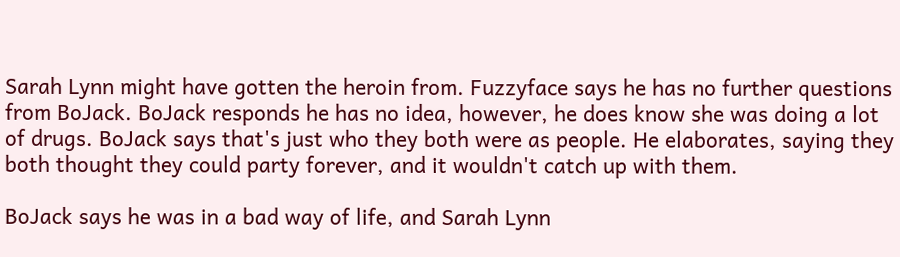Sarah Lynn might have gotten the heroin from. Fuzzyface says he has no further questions from BoJack. BoJack responds he has no idea, however, he does know she was doing a lot of drugs. BoJack says that's just who they both were as people. He elaborates, saying they both thought they could party forever, and it wouldn't catch up with them.

BoJack says he was in a bad way of life, and Sarah Lynn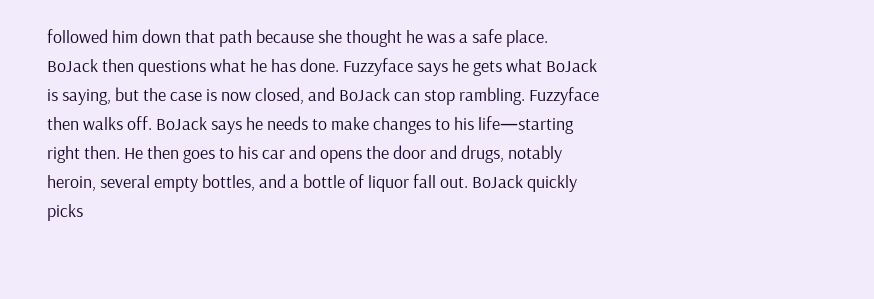followed him down that path because she thought he was a safe place. BoJack then questions what he has done. Fuzzyface says he gets what BoJack is saying, but the case is now closed, and BoJack can stop rambling. Fuzzyface then walks off. BoJack says he needs to make changes to his life—starting right then. He then goes to his car and opens the door and drugs, notably heroin, several empty bottles, and a bottle of liquor fall out. BoJack quickly picks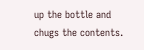up the bottle and chugs the contents.